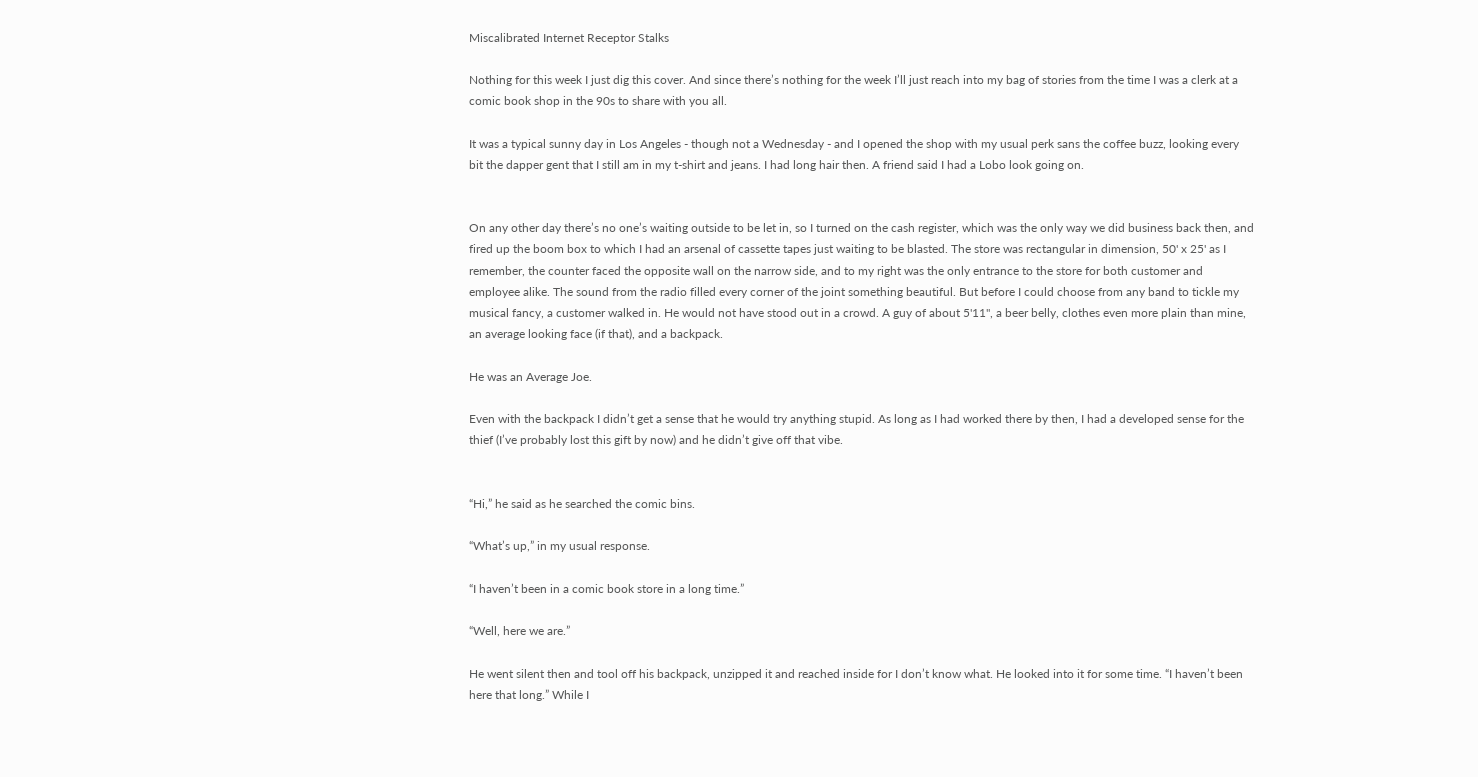Miscalibrated Internet Receptor Stalks

Nothing for this week I just dig this cover. And since there’s nothing for the week I’ll just reach into my bag of stories from the time I was a clerk at a comic book shop in the 90s to share with you all.

It was a typical sunny day in Los Angeles - though not a Wednesday - and I opened the shop with my usual perk sans the coffee buzz, looking every bit the dapper gent that I still am in my t-shirt and jeans. I had long hair then. A friend said I had a Lobo look going on.


On any other day there’s no one’s waiting outside to be let in, so I turned on the cash register, which was the only way we did business back then, and fired up the boom box to which I had an arsenal of cassette tapes just waiting to be blasted. The store was rectangular in dimension, 50' x 25' as I remember, the counter faced the opposite wall on the narrow side, and to my right was the only entrance to the store for both customer and employee alike. The sound from the radio filled every corner of the joint something beautiful. But before I could choose from any band to tickle my musical fancy, a customer walked in. He would not have stood out in a crowd. A guy of about 5'11", a beer belly, clothes even more plain than mine, an average looking face (if that), and a backpack.

He was an Average Joe.

Even with the backpack I didn’t get a sense that he would try anything stupid. As long as I had worked there by then, I had a developed sense for the thief (I’ve probably lost this gift by now) and he didn’t give off that vibe.


“Hi,” he said as he searched the comic bins.

“What’s up,” in my usual response.

“I haven’t been in a comic book store in a long time.”

“Well, here we are.”

He went silent then and tool off his backpack, unzipped it and reached inside for I don’t know what. He looked into it for some time. “I haven’t been here that long.” While I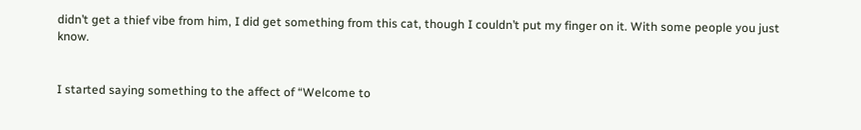didn’t get a thief vibe from him, I did get something from this cat, though I couldn’t put my finger on it. With some people you just know.


I started saying something to the affect of “Welcome to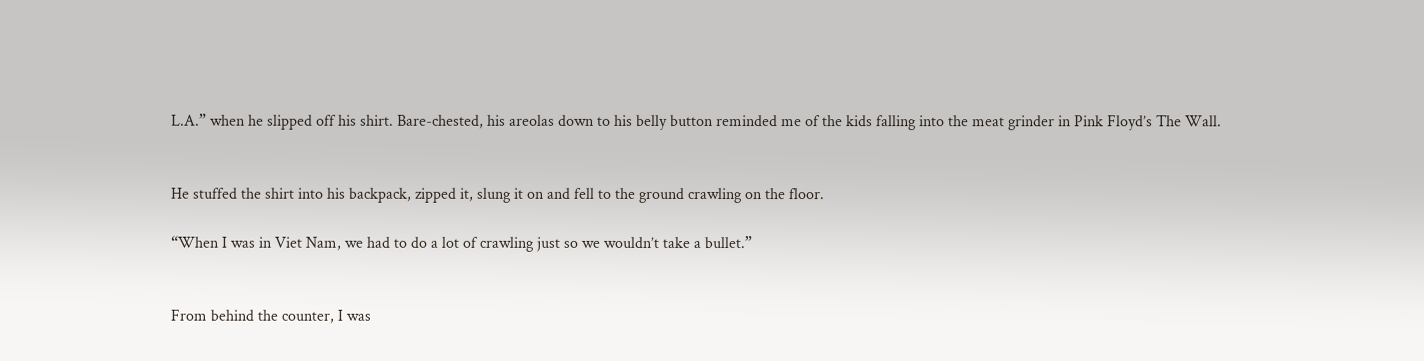L.A.” when he slipped off his shirt. Bare-chested, his areolas down to his belly button reminded me of the kids falling into the meat grinder in Pink Floyd’s The Wall.


He stuffed the shirt into his backpack, zipped it, slung it on and fell to the ground crawling on the floor.

“When I was in Viet Nam, we had to do a lot of crawling just so we wouldn’t take a bullet.”


From behind the counter, I was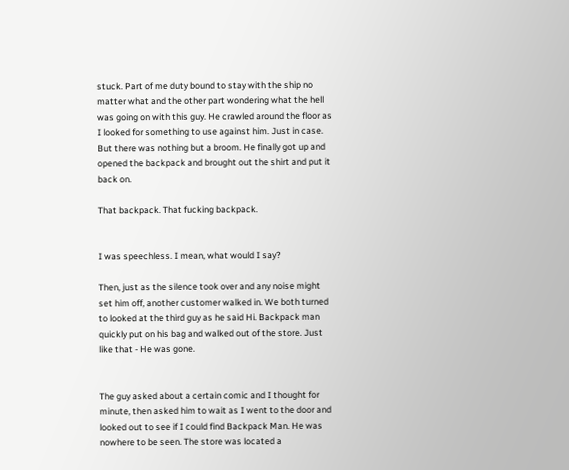stuck. Part of me duty bound to stay with the ship no matter what and the other part wondering what the hell was going on with this guy. He crawled around the floor as I looked for something to use against him. Just in case. But there was nothing but a broom. He finally got up and opened the backpack and brought out the shirt and put it back on.

That backpack. That fucking backpack.


I was speechless. I mean, what would I say?

Then, just as the silence took over and any noise might set him off, another customer walked in. We both turned to looked at the third guy as he said Hi. Backpack man quickly put on his bag and walked out of the store. Just like that - He was gone.


The guy asked about a certain comic and I thought for minute, then asked him to wait as I went to the door and looked out to see if I could find Backpack Man. He was nowhere to be seen. The store was located a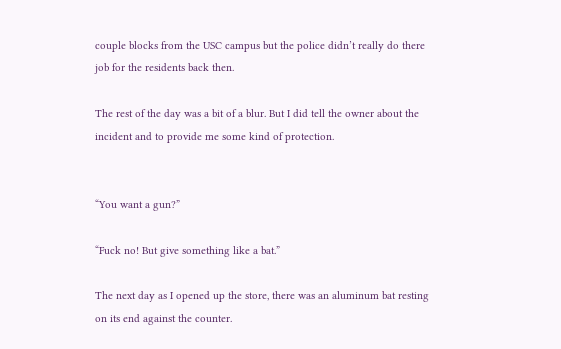couple blocks from the USC campus but the police didn’t really do there job for the residents back then.

The rest of the day was a bit of a blur. But I did tell the owner about the incident and to provide me some kind of protection.


“You want a gun?”

“Fuck no! But give something like a bat.”

The next day as I opened up the store, there was an aluminum bat resting on its end against the counter.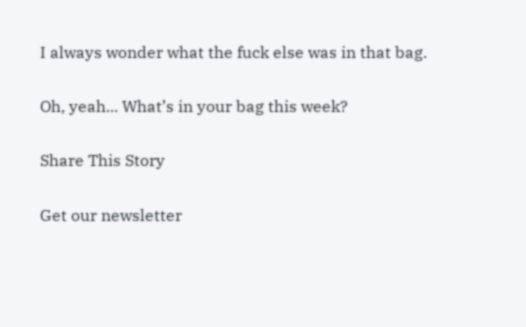I always wonder what the fuck else was in that bag.

Oh, yeah... What’s in your bag this week?

Share This Story

Get our newsletter